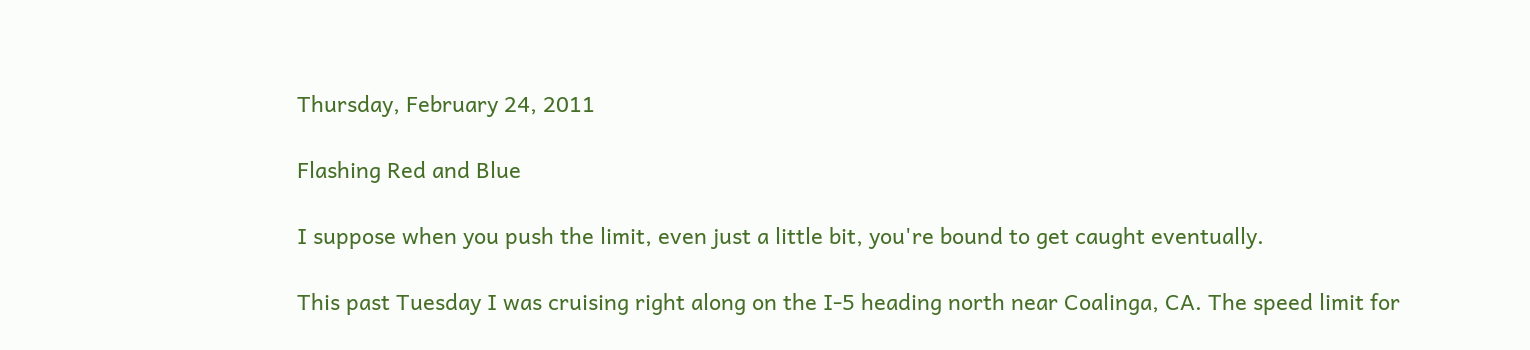Thursday, February 24, 2011

Flashing Red and Blue

I suppose when you push the limit, even just a little bit, you're bound to get caught eventually.

This past Tuesday I was cruising right along on the I-5 heading north near Coalinga, CA. The speed limit for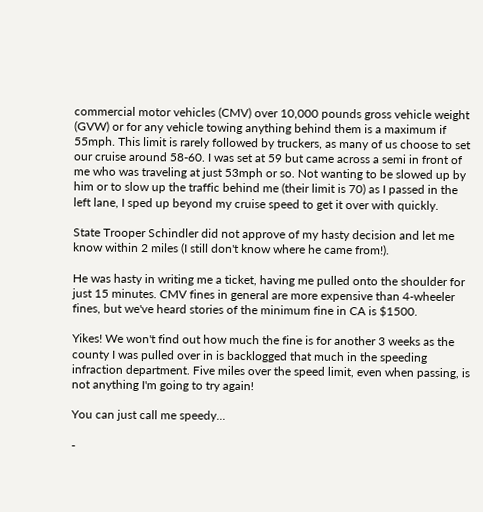commercial motor vehicles (CMV) over 10,000 pounds gross vehicle weight (GVW) or for any vehicle towing anything behind them is a maximum if 55mph. This limit is rarely followed by truckers, as many of us choose to set our cruise around 58-60. I was set at 59 but came across a semi in front of me who was traveling at just 53mph or so. Not wanting to be slowed up by him or to slow up the traffic behind me (their limit is 70) as I passed in the left lane, I sped up beyond my cruise speed to get it over with quickly.

State Trooper Schindler did not approve of my hasty decision and let me know within 2 miles (I still don't know where he came from!).

He was hasty in writing me a ticket, having me pulled onto the shoulder for just 15 minutes. CMV fines in general are more expensive than 4-wheeler fines, but we've heard stories of the minimum fine in CA is $1500.

Yikes! We won't find out how much the fine is for another 3 weeks as the county I was pulled over in is backlogged that much in the speeding infraction department. Five miles over the speed limit, even when passing, is not anything I'm going to try again!

You can just call me speedy...

-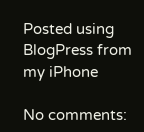Posted using BlogPress from my iPhone

No comments: